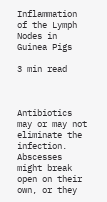Inflammation of the Lymph Nodes in Guinea Pigs

3 min read



Antibiotics may or may not eliminate the infection. Abscesses might break open on their own, or they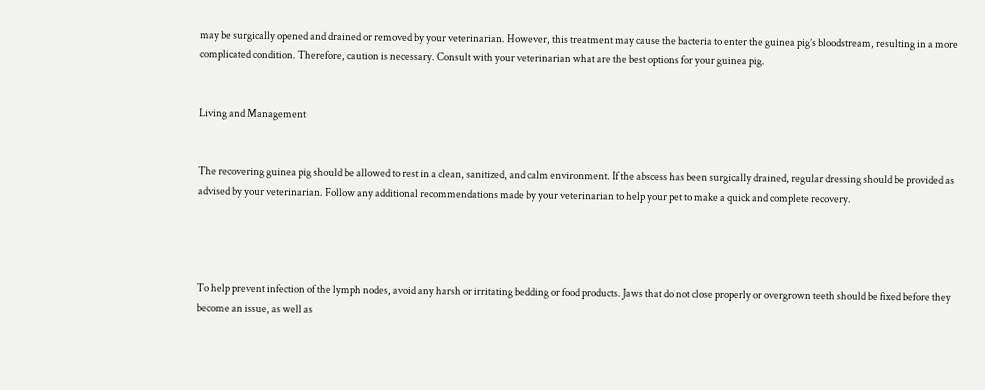may be surgically opened and drained or removed by your veterinarian. However, this treatment may cause the bacteria to enter the guinea pig’s bloodstream, resulting in a more complicated condition. Therefore, caution is necessary. Consult with your veterinarian what are the best options for your guinea pig.


Living and Management


The recovering guinea pig should be allowed to rest in a clean, sanitized, and calm environment. If the abscess has been surgically drained, regular dressing should be provided as advised by your veterinarian. Follow any additional recommendations made by your veterinarian to help your pet to make a quick and complete recovery.




To help prevent infection of the lymph nodes, avoid any harsh or irritating bedding or food products. Jaws that do not close properly or overgrown teeth should be fixed before they become an issue, as well as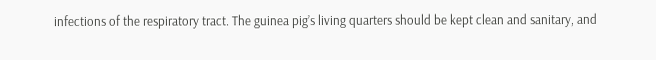infections of the respiratory tract. The guinea pig’s living quarters should be kept clean and sanitary, and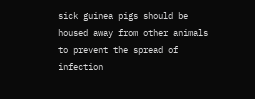sick guinea pigs should be housed away from other animals to prevent the spread of infection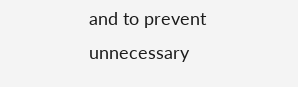and to prevent unnecessary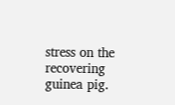stress on the recovering guinea pig.